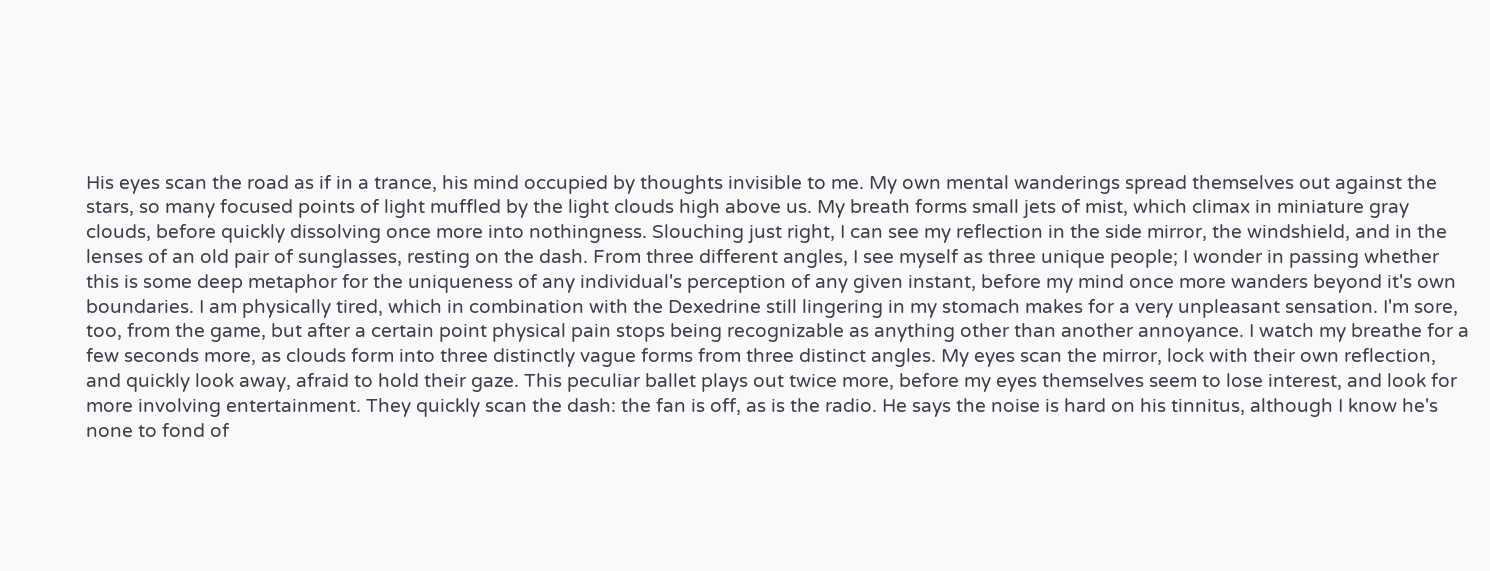His eyes scan the road as if in a trance, his mind occupied by thoughts invisible to me. My own mental wanderings spread themselves out against the stars, so many focused points of light muffled by the light clouds high above us. My breath forms small jets of mist, which climax in miniature gray clouds, before quickly dissolving once more into nothingness. Slouching just right, I can see my reflection in the side mirror, the windshield, and in the lenses of an old pair of sunglasses, resting on the dash. From three different angles, I see myself as three unique people; I wonder in passing whether this is some deep metaphor for the uniqueness of any individual's perception of any given instant, before my mind once more wanders beyond it's own boundaries. I am physically tired, which in combination with the Dexedrine still lingering in my stomach makes for a very unpleasant sensation. I'm sore, too, from the game, but after a certain point physical pain stops being recognizable as anything other than another annoyance. I watch my breathe for a few seconds more, as clouds form into three distinctly vague forms from three distinct angles. My eyes scan the mirror, lock with their own reflection, and quickly look away, afraid to hold their gaze. This peculiar ballet plays out twice more, before my eyes themselves seem to lose interest, and look for more involving entertainment. They quickly scan the dash: the fan is off, as is the radio. He says the noise is hard on his tinnitus, although I know he's none to fond of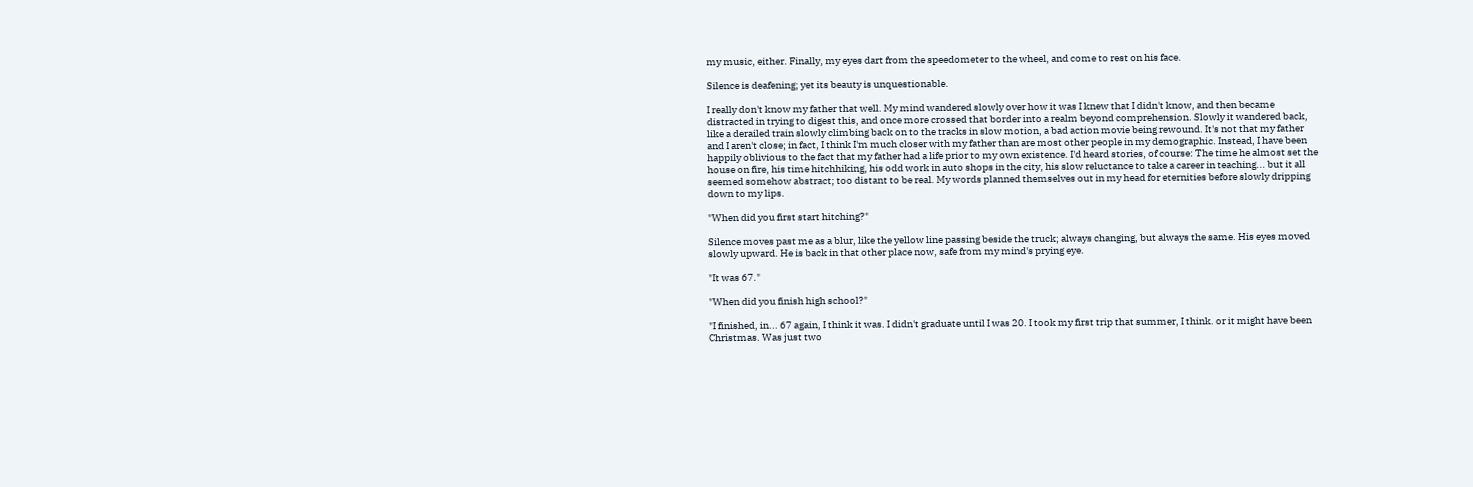my music, either. Finally, my eyes dart from the speedometer to the wheel, and come to rest on his face.

Silence is deafening; yet its beauty is unquestionable.

I really don't know my father that well. My mind wandered slowly over how it was I knew that I didn't know, and then became distracted in trying to digest this, and once more crossed that border into a realm beyond comprehension. Slowly it wandered back, like a derailed train slowly climbing back on to the tracks in slow motion, a bad action movie being rewound. It's not that my father and I aren't close; in fact, I think I'm much closer with my father than are most other people in my demographic. Instead, I have been happily oblivious to the fact that my father had a life prior to my own existence. I'd heard stories, of course: The time he almost set the house on fire, his time hitchhiking, his odd work in auto shops in the city, his slow reluctance to take a career in teaching... but it all seemed somehow abstract; too distant to be real. My words planned themselves out in my head for eternities before slowly dripping down to my lips.

"When did you first start hitching?"

Silence moves past me as a blur, like the yellow line passing beside the truck; always changing, but always the same. His eyes moved slowly upward. He is back in that other place now, safe from my mind's prying eye.

"It was 67."

"When did you finish high school?"

"I finished, in... 67 again, I think it was. I didn't graduate until I was 20. I took my first trip that summer, I think. or it might have been Christmas. Was just two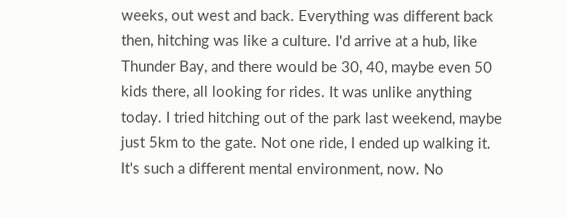weeks, out west and back. Everything was different back then, hitching was like a culture. I'd arrive at a hub, like Thunder Bay, and there would be 30, 40, maybe even 50 kids there, all looking for rides. It was unlike anything today. I tried hitching out of the park last weekend, maybe just 5km to the gate. Not one ride, I ended up walking it. It's such a different mental environment, now. No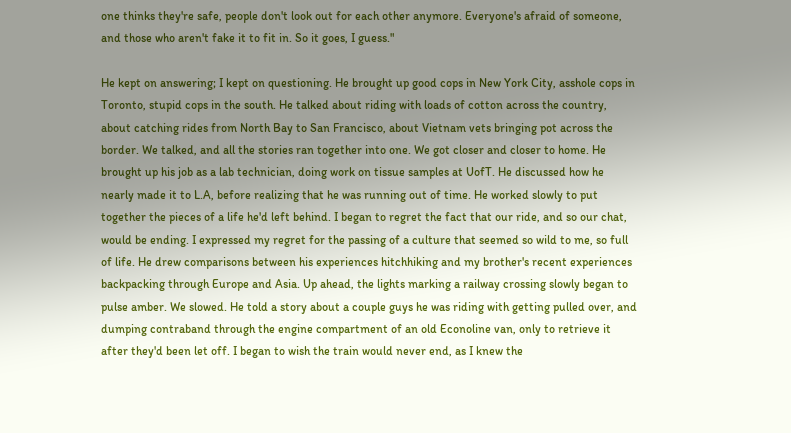one thinks they're safe, people don't look out for each other anymore. Everyone's afraid of someone, and those who aren't fake it to fit in. So it goes, I guess."

He kept on answering; I kept on questioning. He brought up good cops in New York City, asshole cops in Toronto, stupid cops in the south. He talked about riding with loads of cotton across the country, about catching rides from North Bay to San Francisco, about Vietnam vets bringing pot across the border. We talked, and all the stories ran together into one. We got closer and closer to home. He brought up his job as a lab technician, doing work on tissue samples at UofT. He discussed how he nearly made it to L.A, before realizing that he was running out of time. He worked slowly to put together the pieces of a life he'd left behind. I began to regret the fact that our ride, and so our chat, would be ending. I expressed my regret for the passing of a culture that seemed so wild to me, so full of life. He drew comparisons between his experiences hitchhiking and my brother's recent experiences backpacking through Europe and Asia. Up ahead, the lights marking a railway crossing slowly began to pulse amber. We slowed. He told a story about a couple guys he was riding with getting pulled over, and dumping contraband through the engine compartment of an old Econoline van, only to retrieve it after they'd been let off. I began to wish the train would never end, as I knew the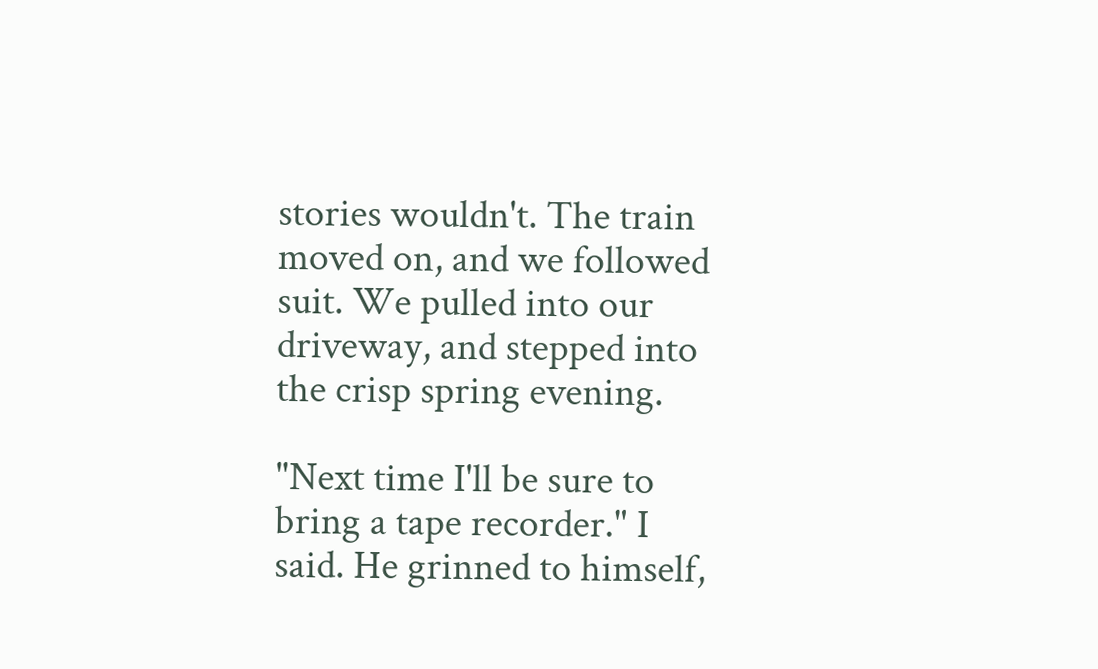stories wouldn't. The train moved on, and we followed suit. We pulled into our driveway, and stepped into the crisp spring evening.

"Next time I'll be sure to bring a tape recorder." I said. He grinned to himself,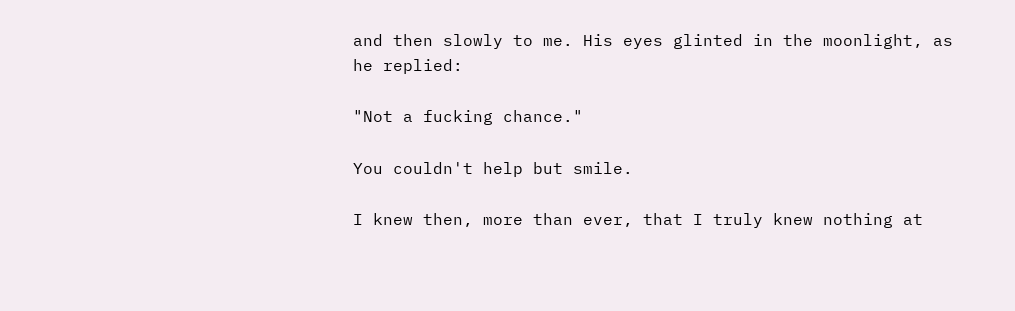and then slowly to me. His eyes glinted in the moonlight, as he replied:

"Not a fucking chance."

You couldn't help but smile.

I knew then, more than ever, that I truly knew nothing at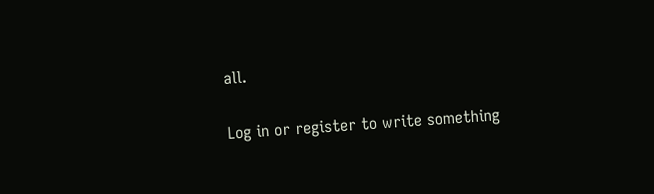all.

Log in or register to write something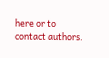here or to contact authors.